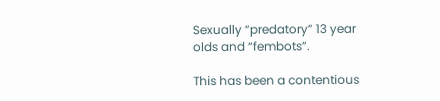Sexually “predatory” 13 year olds and “fembots”.

This has been a contentious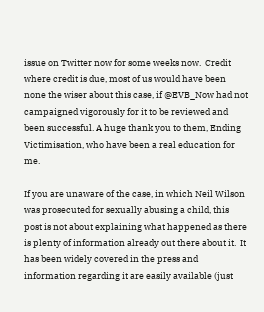issue on Twitter now for some weeks now.  Credit where credit is due, most of us would have been none the wiser about this case, if @EVB_Now had not campaigned vigorously for it to be reviewed and been successful. A huge thank you to them, Ending Victimisation, who have been a real education for me.

If you are unaware of the case, in which Neil Wilson was prosecuted for sexually abusing a child, this post is not about explaining what happened as there is plenty of information already out there about it.  It has been widely covered in the press and information regarding it are easily available (just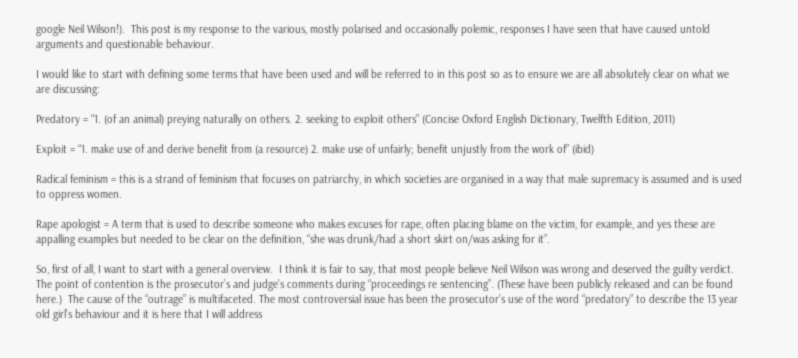google Neil Wilson!).  This post is my response to the various, mostly polarised and occasionally polemic, responses I have seen that have caused untold arguments and questionable behaviour.

I would like to start with defining some terms that have been used and will be referred to in this post so as to ensure we are all absolutely clear on what we are discussing:

Predatory = “1. (of an animal) preying naturally on others. 2. seeking to exploit others” (Concise Oxford English Dictionary, Twelfth Edition, 2011)

Exploit = “1. make use of and derive benefit from (a resource) 2. make use of unfairly; benefit unjustly from the work of” (ibid)

Radical feminism = this is a strand of feminism that focuses on patriarchy, in which societies are organised in a way that male supremacy is assumed and is used to oppress women.

Rape apologist = A term that is used to describe someone who makes excuses for rape, often placing blame on the victim, for example, and yes these are appalling examples but needed to be clear on the definition, “she was drunk/had a short skirt on/was asking for it”.

So, first of all, I want to start with a general overview.  I think it is fair to say, that most people believe Neil Wilson was wrong and deserved the guilty verdict.  The point of contention is the prosecutor’s and judge’s comments during “proceedings re sentencing”. (These have been publicly released and can be found here.)  The cause of the “outrage” is multifaceted. The most controversial issue has been the prosecutor’s use of the word “predatory” to describe the 13 year old girl’s behaviour and it is here that I will address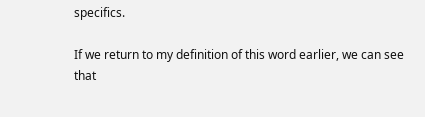specifics.

If we return to my definition of this word earlier, we can see that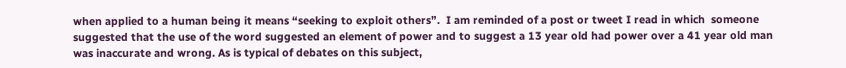when applied to a human being it means “seeking to exploit others”.  I am reminded of a post or tweet I read in which  someone suggested that the use of the word suggested an element of power and to suggest a 13 year old had power over a 41 year old man was inaccurate and wrong. As is typical of debates on this subject,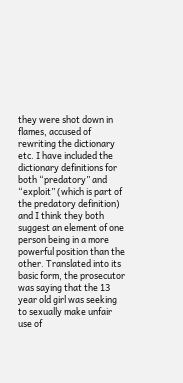they were shot down in flames, accused of rewriting the dictionary etc. I have included the dictionary definitions for both “predatory” and “exploit” (which is part of the predatory definition) and I think they both suggest an element of one person being in a more powerful position than the other. Translated into its basic form, the prosecutor was saying that the 13 year old girl was seeking to sexually make unfair use of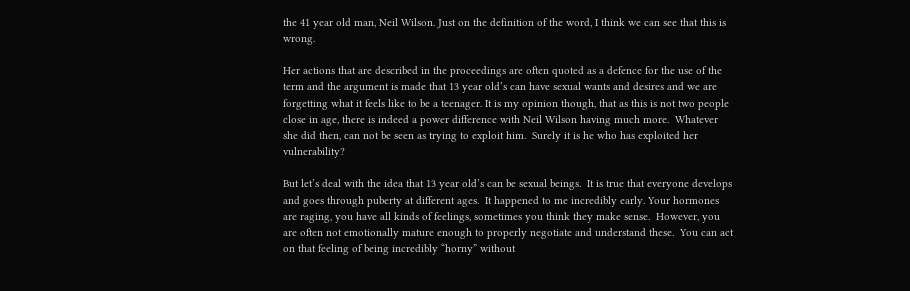the 41 year old man, Neil Wilson. Just on the definition of the word, I think we can see that this is wrong.

Her actions that are described in the proceedings are often quoted as a defence for the use of the term and the argument is made that 13 year old’s can have sexual wants and desires and we are forgetting what it feels like to be a teenager. It is my opinion though, that as this is not two people close in age, there is indeed a power difference with Neil Wilson having much more.  Whatever she did then, can not be seen as trying to exploit him.  Surely it is he who has exploited her vulnerability?

But let’s deal with the idea that 13 year old’s can be sexual beings.  It is true that everyone develops and goes through puberty at different ages.  It happened to me incredibly early. Your hormones are raging, you have all kinds of feelings, sometimes you think they make sense.  However, you are often not emotionally mature enough to properly negotiate and understand these.  You can act on that feeling of being incredibly “horny” without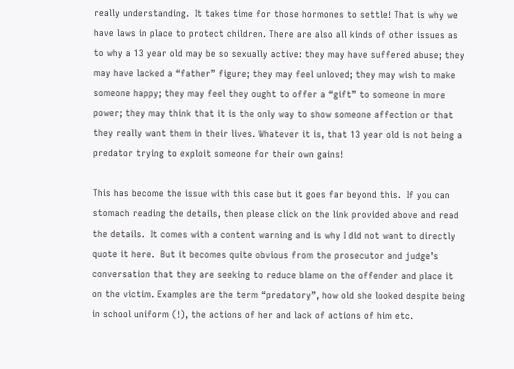really understanding.  It takes time for those hormones to settle! That is why we have laws in place to protect children. There are also all kinds of other issues as to why a 13 year old may be so sexually active: they may have suffered abuse; they may have lacked a “father” figure; they may feel unloved; they may wish to make someone happy; they may feel they ought to offer a “gift” to someone in more power; they may think that it is the only way to show someone affection or that they really want them in their lives. Whatever it is, that 13 year old is not being a predator trying to exploit someone for their own gains!

This has become the issue with this case but it goes far beyond this.  If you can stomach reading the details, then please click on the link provided above and read the details.  It comes with a content warning and is why I did not want to directly quote it here.  But it becomes quite obvious from the prosecutor and judge’s conversation that they are seeking to reduce blame on the offender and place it on the victim. Examples are the term “predatory”, how old she looked despite being in school uniform (!), the actions of her and lack of actions of him etc.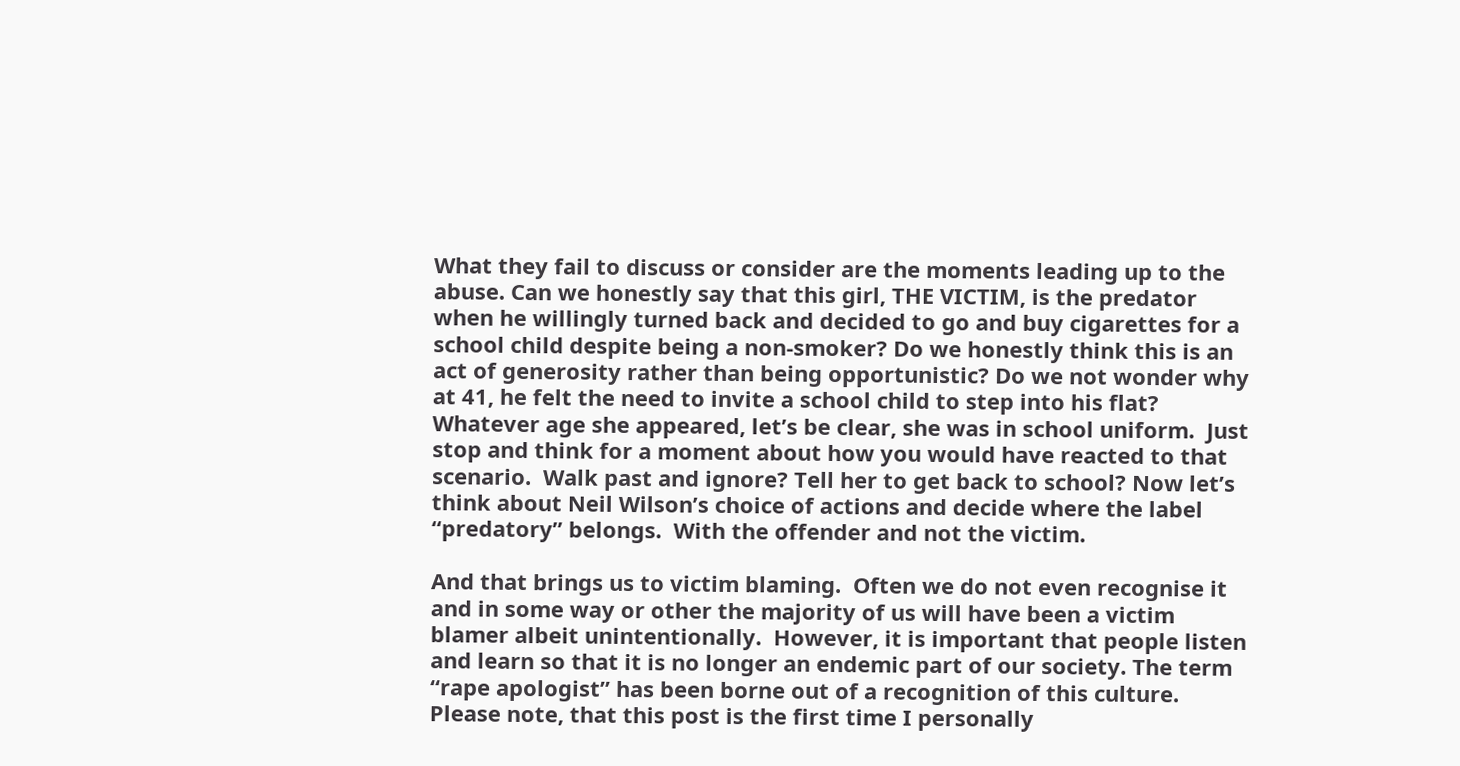What they fail to discuss or consider are the moments leading up to the abuse. Can we honestly say that this girl, THE VICTIM, is the predator when he willingly turned back and decided to go and buy cigarettes for a school child despite being a non-smoker? Do we honestly think this is an act of generosity rather than being opportunistic? Do we not wonder why at 41, he felt the need to invite a school child to step into his flat? Whatever age she appeared, let’s be clear, she was in school uniform.  Just stop and think for a moment about how you would have reacted to that scenario.  Walk past and ignore? Tell her to get back to school? Now let’s think about Neil Wilson’s choice of actions and decide where the label “predatory” belongs.  With the offender and not the victim.

And that brings us to victim blaming.  Often we do not even recognise it and in some way or other the majority of us will have been a victim blamer albeit unintentionally.  However, it is important that people listen and learn so that it is no longer an endemic part of our society. The term “rape apologist” has been borne out of a recognition of this culture. Please note, that this post is the first time I personally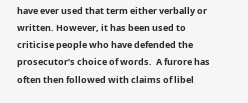have ever used that term either verbally or written. However, it has been used to criticise people who have defended the prosecutor’s choice of words.  A furore has often then followed with claims of libel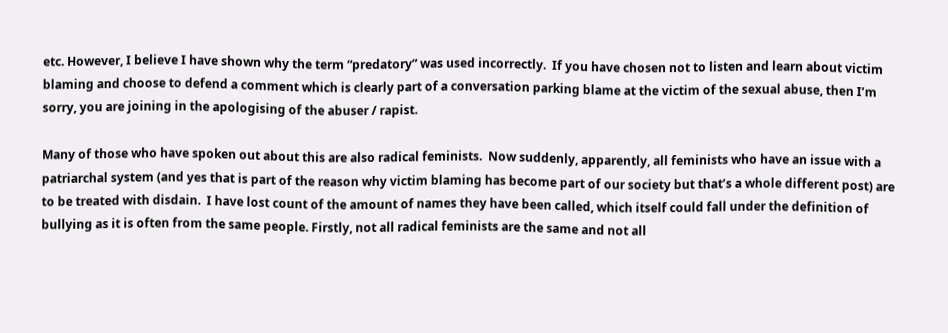etc. However, I believe I have shown why the term “predatory” was used incorrectly.  If you have chosen not to listen and learn about victim blaming and choose to defend a comment which is clearly part of a conversation parking blame at the victim of the sexual abuse, then I’m sorry, you are joining in the apologising of the abuser / rapist.

Many of those who have spoken out about this are also radical feminists.  Now suddenly, apparently, all feminists who have an issue with a patriarchal system (and yes that is part of the reason why victim blaming has become part of our society but that’s a whole different post) are to be treated with disdain.  I have lost count of the amount of names they have been called, which itself could fall under the definition of bullying as it is often from the same people. Firstly, not all radical feminists are the same and not all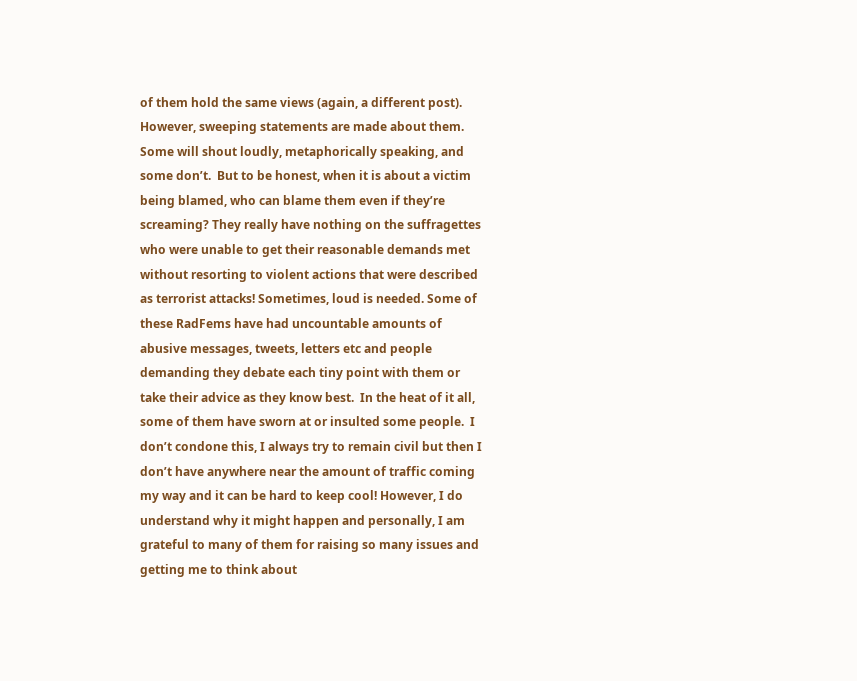of them hold the same views (again, a different post). However, sweeping statements are made about them.  Some will shout loudly, metaphorically speaking, and some don’t.  But to be honest, when it is about a victim being blamed, who can blame them even if they’re screaming? They really have nothing on the suffragettes who were unable to get their reasonable demands met without resorting to violent actions that were described as terrorist attacks! Sometimes, loud is needed. Some of these RadFems have had uncountable amounts of abusive messages, tweets, letters etc and people demanding they debate each tiny point with them or take their advice as they know best.  In the heat of it all, some of them have sworn at or insulted some people.  I don’t condone this, I always try to remain civil but then I don’t have anywhere near the amount of traffic coming my way and it can be hard to keep cool! However, I do understand why it might happen and personally, I am grateful to many of them for raising so many issues and getting me to think about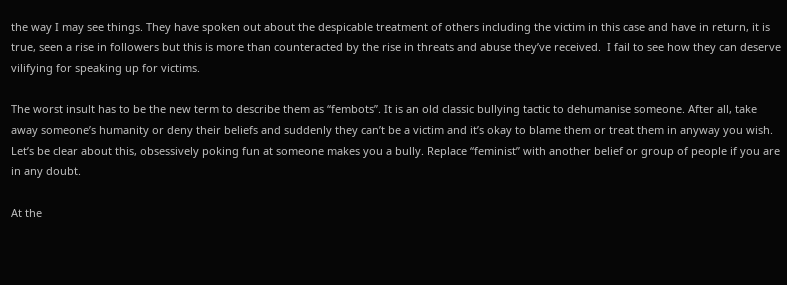the way I may see things. They have spoken out about the despicable treatment of others including the victim in this case and have in return, it is true, seen a rise in followers but this is more than counteracted by the rise in threats and abuse they’ve received.  I fail to see how they can deserve vilifying for speaking up for victims.

The worst insult has to be the new term to describe them as “fembots”. It is an old classic bullying tactic to dehumanise someone. After all, take away someone’s humanity or deny their beliefs and suddenly they can’t be a victim and it’s okay to blame them or treat them in anyway you wish. Let’s be clear about this, obsessively poking fun at someone makes you a bully. Replace “feminist” with another belief or group of people if you are in any doubt.

At the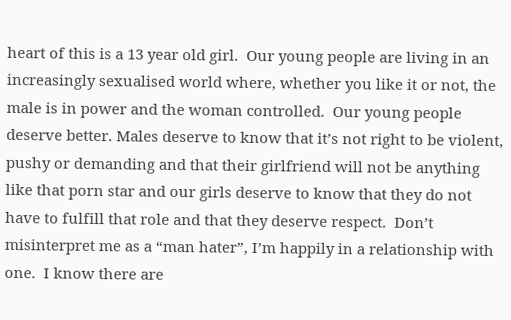heart of this is a 13 year old girl.  Our young people are living in an increasingly sexualised world where, whether you like it or not, the male is in power and the woman controlled.  Our young people deserve better. Males deserve to know that it’s not right to be violent, pushy or demanding and that their girlfriend will not be anything like that porn star and our girls deserve to know that they do not have to fulfill that role and that they deserve respect.  Don’t misinterpret me as a “man hater”, I’m happily in a relationship with one.  I know there are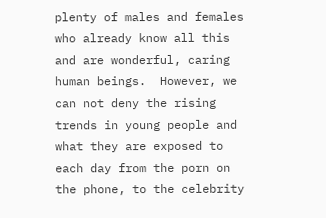plenty of males and females who already know all this and are wonderful, caring human beings.  However, we can not deny the rising trends in young people and what they are exposed to each day from the porn on the phone, to the celebrity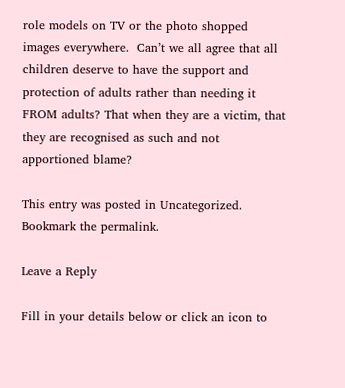role models on TV or the photo shopped images everywhere.  Can’t we all agree that all children deserve to have the support and protection of adults rather than needing it FROM adults? That when they are a victim, that they are recognised as such and not apportioned blame?

This entry was posted in Uncategorized. Bookmark the permalink.

Leave a Reply

Fill in your details below or click an icon to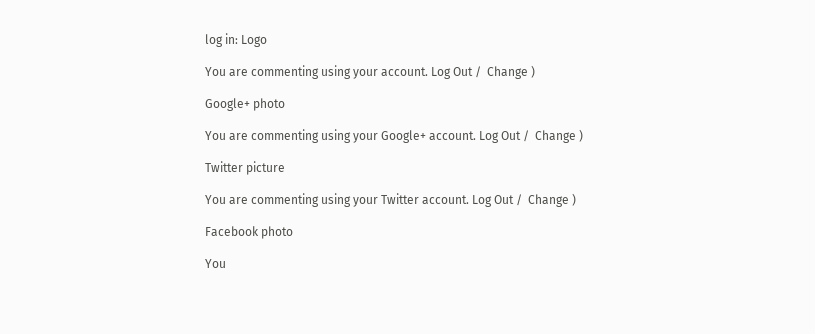log in: Logo

You are commenting using your account. Log Out /  Change )

Google+ photo

You are commenting using your Google+ account. Log Out /  Change )

Twitter picture

You are commenting using your Twitter account. Log Out /  Change )

Facebook photo

You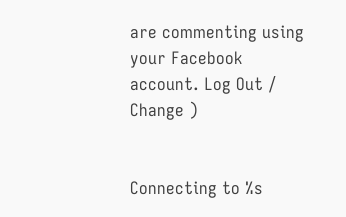are commenting using your Facebook account. Log Out /  Change )


Connecting to %s